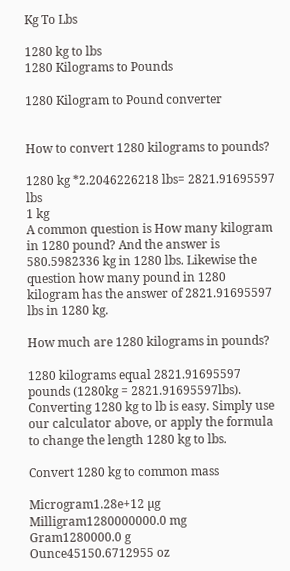Kg To Lbs

1280 kg to lbs
1280 Kilograms to Pounds

1280 Kilogram to Pound converter


How to convert 1280 kilograms to pounds?

1280 kg *2.2046226218 lbs= 2821.91695597 lbs
1 kg
A common question is How many kilogram in 1280 pound? And the answer is 580.5982336 kg in 1280 lbs. Likewise the question how many pound in 1280 kilogram has the answer of 2821.91695597 lbs in 1280 kg.

How much are 1280 kilograms in pounds?

1280 kilograms equal 2821.91695597 pounds (1280kg = 2821.91695597lbs). Converting 1280 kg to lb is easy. Simply use our calculator above, or apply the formula to change the length 1280 kg to lbs.

Convert 1280 kg to common mass

Microgram1.28e+12 µg
Milligram1280000000.0 mg
Gram1280000.0 g
Ounce45150.6712955 oz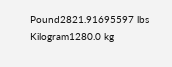Pound2821.91695597 lbs
Kilogram1280.0 kg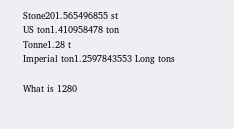Stone201.565496855 st
US ton1.410958478 ton
Tonne1.28 t
Imperial ton1.2597843553 Long tons

What is 1280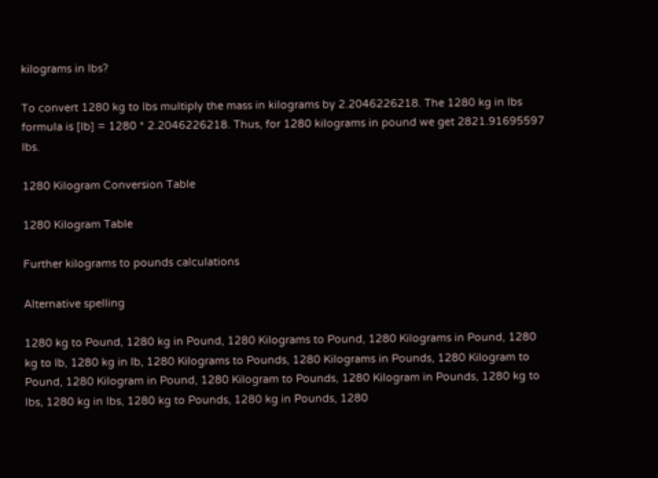kilograms in lbs?

To convert 1280 kg to lbs multiply the mass in kilograms by 2.2046226218. The 1280 kg in lbs formula is [lb] = 1280 * 2.2046226218. Thus, for 1280 kilograms in pound we get 2821.91695597 lbs.

1280 Kilogram Conversion Table

1280 Kilogram Table

Further kilograms to pounds calculations

Alternative spelling

1280 kg to Pound, 1280 kg in Pound, 1280 Kilograms to Pound, 1280 Kilograms in Pound, 1280 kg to lb, 1280 kg in lb, 1280 Kilograms to Pounds, 1280 Kilograms in Pounds, 1280 Kilogram to Pound, 1280 Kilogram in Pound, 1280 Kilogram to Pounds, 1280 Kilogram in Pounds, 1280 kg to lbs, 1280 kg in lbs, 1280 kg to Pounds, 1280 kg in Pounds, 1280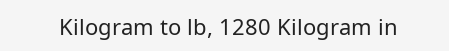Kilogram to lb, 1280 Kilogram in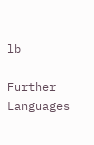lb

Further Languages